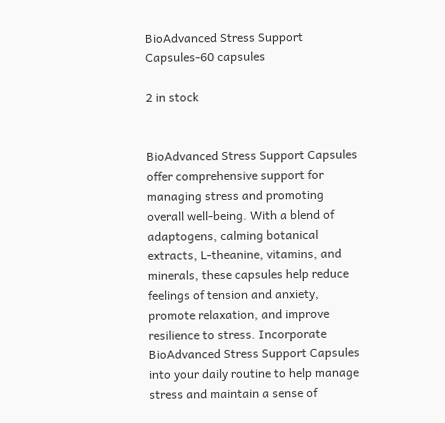BioAdvanced Stress Support Capsules-60 capsules

2 in stock


BioAdvanced Stress Support Capsules offer comprehensive support for managing stress and promoting overall well-being. With a blend of adaptogens, calming botanical extracts, L-theanine, vitamins, and minerals, these capsules help reduce feelings of tension and anxiety, promote relaxation, and improve resilience to stress. Incorporate BioAdvanced Stress Support Capsules into your daily routine to help manage stress and maintain a sense of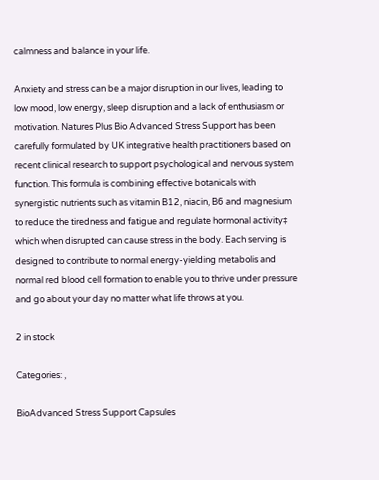calmness and balance in your life.

Anxiety and stress can be a major disruption in our lives, leading to low mood, low energy, sleep disruption and a lack of enthusiasm or motivation. Natures Plus Bio Advanced Stress Support has been carefully formulated by UK integrative health practitioners based on recent clinical research to support psychological and nervous system function. This formula is combining effective botanicals with synergistic nutrients such as vitamin B12, niacin, B6 and magnesium to reduce the tiredness and fatigue and regulate hormonal activity‡ which when disrupted can cause stress in the body. Each serving is designed to contribute to normal energy-yielding metabolis and normal red blood cell formation to enable you to thrive under pressure and go about your day no matter what life throws at you.

2 in stock

Categories: ,

BioAdvanced Stress Support Capsules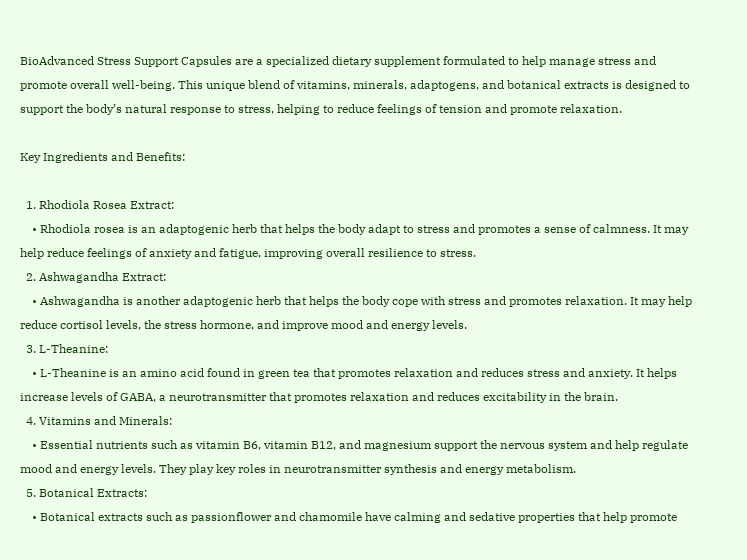BioAdvanced Stress Support Capsules are a specialized dietary supplement formulated to help manage stress and promote overall well-being. This unique blend of vitamins, minerals, adaptogens, and botanical extracts is designed to support the body’s natural response to stress, helping to reduce feelings of tension and promote relaxation.

Key Ingredients and Benefits:

  1. Rhodiola Rosea Extract:
    • Rhodiola rosea is an adaptogenic herb that helps the body adapt to stress and promotes a sense of calmness. It may help reduce feelings of anxiety and fatigue, improving overall resilience to stress.
  2. Ashwagandha Extract:
    • Ashwagandha is another adaptogenic herb that helps the body cope with stress and promotes relaxation. It may help reduce cortisol levels, the stress hormone, and improve mood and energy levels.
  3. L-Theanine:
    • L-Theanine is an amino acid found in green tea that promotes relaxation and reduces stress and anxiety. It helps increase levels of GABA, a neurotransmitter that promotes relaxation and reduces excitability in the brain.
  4. Vitamins and Minerals:
    • Essential nutrients such as vitamin B6, vitamin B12, and magnesium support the nervous system and help regulate mood and energy levels. They play key roles in neurotransmitter synthesis and energy metabolism.
  5. Botanical Extracts:
    • Botanical extracts such as passionflower and chamomile have calming and sedative properties that help promote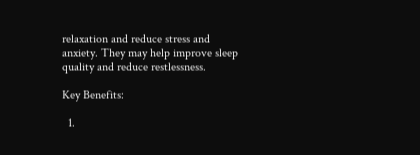relaxation and reduce stress and anxiety. They may help improve sleep quality and reduce restlessness.

Key Benefits:

  1.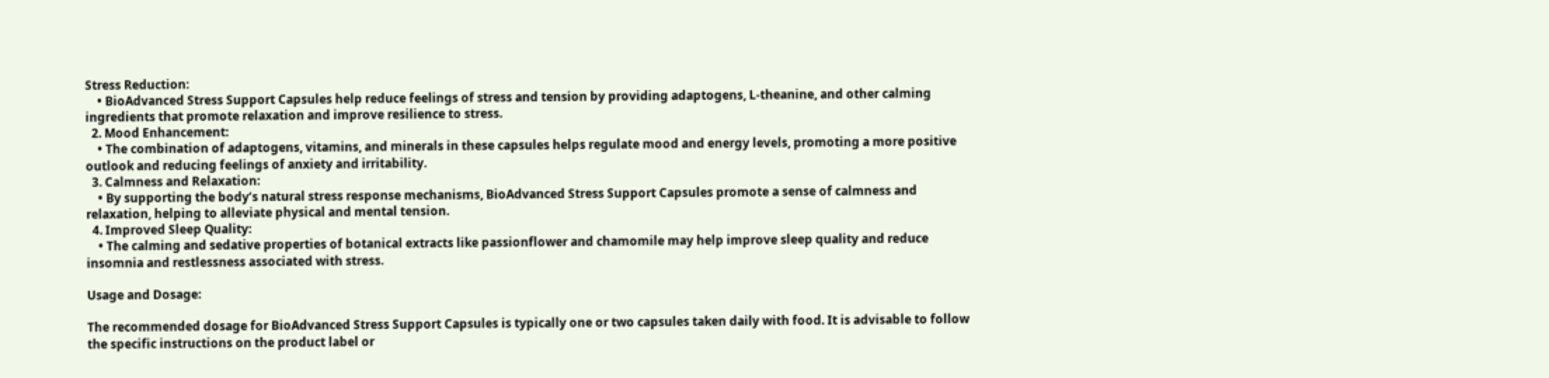Stress Reduction:
    • BioAdvanced Stress Support Capsules help reduce feelings of stress and tension by providing adaptogens, L-theanine, and other calming ingredients that promote relaxation and improve resilience to stress.
  2. Mood Enhancement:
    • The combination of adaptogens, vitamins, and minerals in these capsules helps regulate mood and energy levels, promoting a more positive outlook and reducing feelings of anxiety and irritability.
  3. Calmness and Relaxation:
    • By supporting the body’s natural stress response mechanisms, BioAdvanced Stress Support Capsules promote a sense of calmness and relaxation, helping to alleviate physical and mental tension.
  4. Improved Sleep Quality:
    • The calming and sedative properties of botanical extracts like passionflower and chamomile may help improve sleep quality and reduce insomnia and restlessness associated with stress.

Usage and Dosage:

The recommended dosage for BioAdvanced Stress Support Capsules is typically one or two capsules taken daily with food. It is advisable to follow the specific instructions on the product label or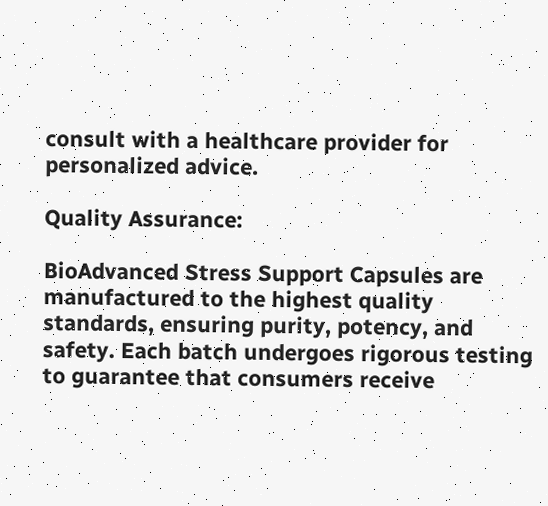consult with a healthcare provider for personalized advice.

Quality Assurance:

BioAdvanced Stress Support Capsules are manufactured to the highest quality standards, ensuring purity, potency, and safety. Each batch undergoes rigorous testing to guarantee that consumers receive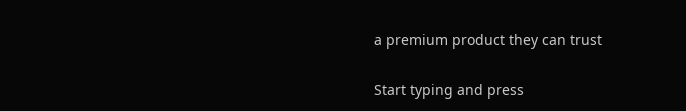a premium product they can trust

Start typing and press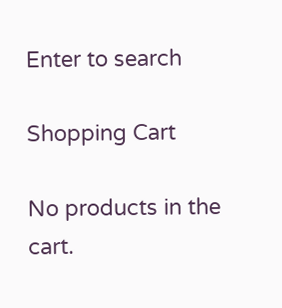Enter to search

Shopping Cart

No products in the cart.